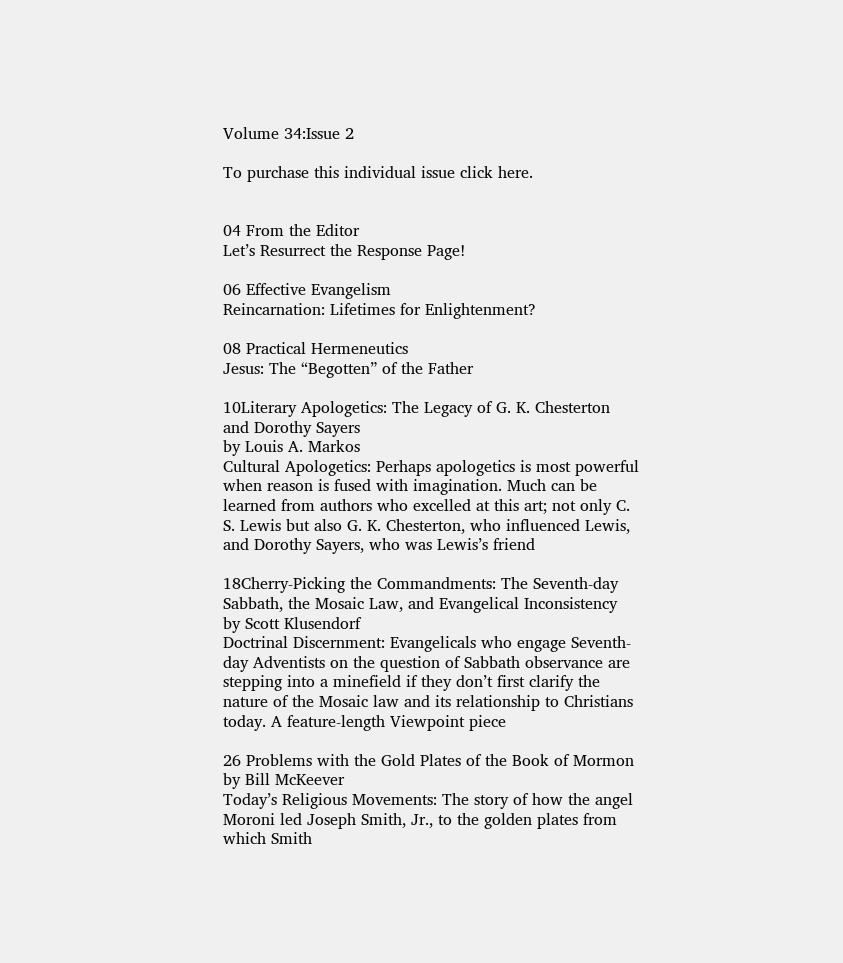Volume 34:Issue 2

To purchase this individual issue click here.


04 From the Editor
Let’s Resurrect the Response Page!

06 Effective Evangelism
Reincarnation: Lifetimes for Enlightenment?

08 Practical Hermeneutics
Jesus: The “Begotten” of the Father

10Literary Apologetics: The Legacy of G. K. Chesterton and Dorothy Sayers
by Louis A. Markos
Cultural Apologetics: Perhaps apologetics is most powerful when reason is fused with imagination. Much can be learned from authors who excelled at this art; not only C. S. Lewis but also G. K. Chesterton, who influenced Lewis, and Dorothy Sayers, who was Lewis’s friend

18Cherry-Picking the Commandments: The Seventh-day Sabbath, the Mosaic Law, and Evangelical Inconsistency
by Scott Klusendorf
Doctrinal Discernment: Evangelicals who engage Seventh-day Adventists on the question of Sabbath observance are stepping into a minefield if they don’t first clarify the nature of the Mosaic law and its relationship to Christians today. A feature-length Viewpoint piece

26 Problems with the Gold Plates of the Book of Mormon
by Bill McKeever
Today’s Religious Movements: The story of how the angel Moroni led Joseph Smith, Jr., to the golden plates from which Smith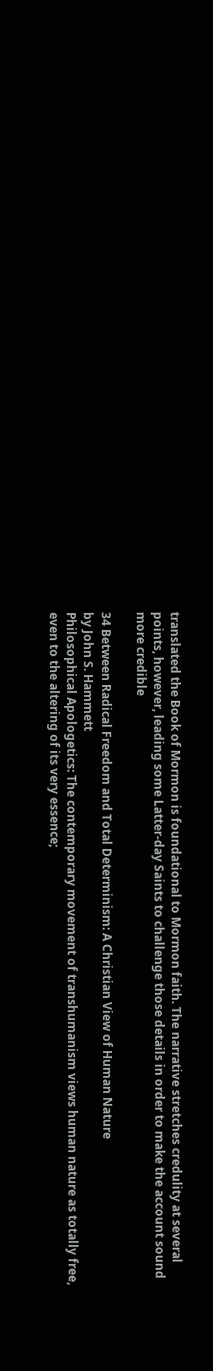translated the Book of Mormon is foundational to Mormon faith. The narrative stretches credulity at several points, however, leading some Latter-day Saints to challenge those details in order to make the account sound more credible

34 Between Radical Freedom and Total Determinism: A Christian View of Human Nature
by John S. Hammett
Philosophical Apologetics: The contemporary movement of transhumanism views human nature as totally free, even to the altering of its very essence;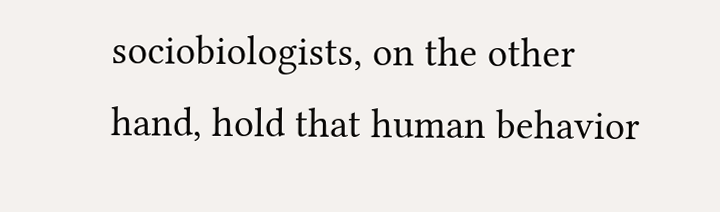sociobiologists, on the other hand, hold that human behavior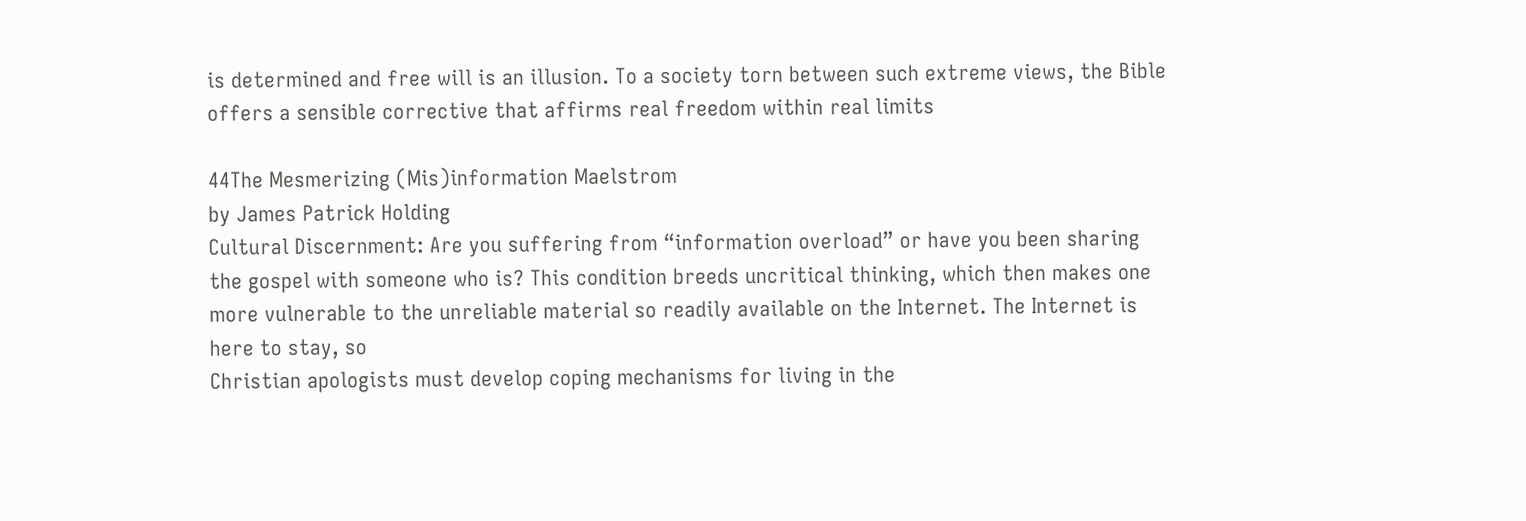is determined and free will is an illusion. To a society torn between such extreme views, the Bible offers a sensible corrective that affirms real freedom within real limits

44The Mesmerizing (Mis)information Maelstrom
by James Patrick Holding
Cultural Discernment: Are you suffering from “information overload” or have you been sharing the gospel with someone who is? This condition breeds uncritical thinking, which then makes one more vulnerable to the unreliable material so readily available on the Internet. The Internet is here to stay, so
Christian apologists must develop coping mechanisms for living in the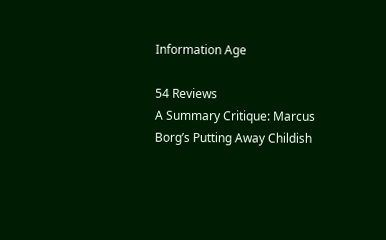Information Age

54 Reviews
A Summary Critique: Marcus Borg’s Putting Away Childish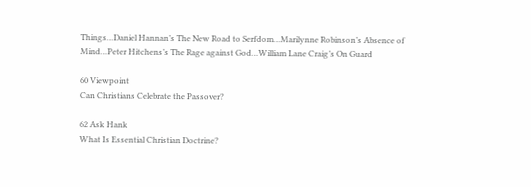Things…Daniel Hannan’s The New Road to Serfdom…Marilynne Robinson’s Absence of Mind…Peter Hitchens’s The Rage against God…William Lane Craig’s On Guard

60 Viewpoint
Can Christians Celebrate the Passover?

62 Ask Hank
What Is Essential Christian Doctrine?